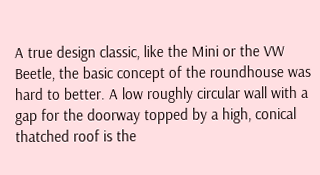A true design classic, like the Mini or the VW Beetle, the basic concept of the roundhouse was hard to better. A low roughly circular wall with a gap for the doorway topped by a high, conical thatched roof is the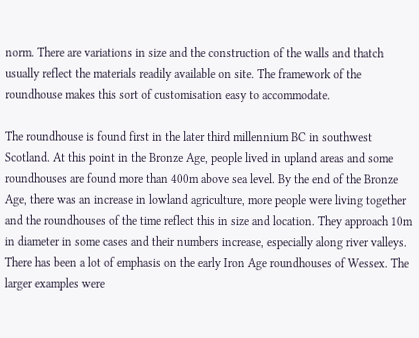norm. There are variations in size and the construction of the walls and thatch usually reflect the materials readily available on site. The framework of the roundhouse makes this sort of customisation easy to accommodate.

The roundhouse is found first in the later third millennium BC in southwest Scotland. At this point in the Bronze Age, people lived in upland areas and some roundhouses are found more than 400m above sea level. By the end of the Bronze Age, there was an increase in lowland agriculture, more people were living together and the roundhouses of the time reflect this in size and location. They approach 10m in diameter in some cases and their numbers increase, especially along river valleys. There has been a lot of emphasis on the early Iron Age roundhouses of Wessex. The larger examples were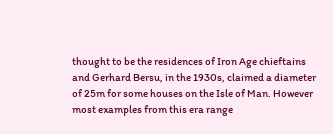thought to be the residences of Iron Age chieftains and Gerhard Bersu, in the 1930s, claimed a diameter of 25m for some houses on the Isle of Man. However most examples from this era range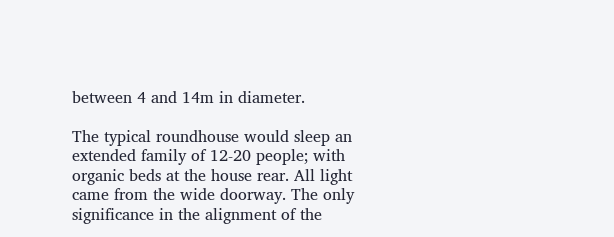between 4 and 14m in diameter.

The typical roundhouse would sleep an extended family of 12-20 people; with organic beds at the house rear. All light came from the wide doorway. The only significance in the alignment of the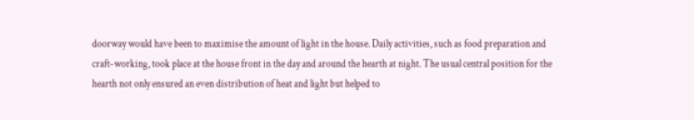doorway would have been to maximise the amount of light in the house. Daily activities, such as food preparation and craft-working, took place at the house front in the day and around the hearth at night. The usual central position for the hearth not only ensured an even distribution of heat and light but helped to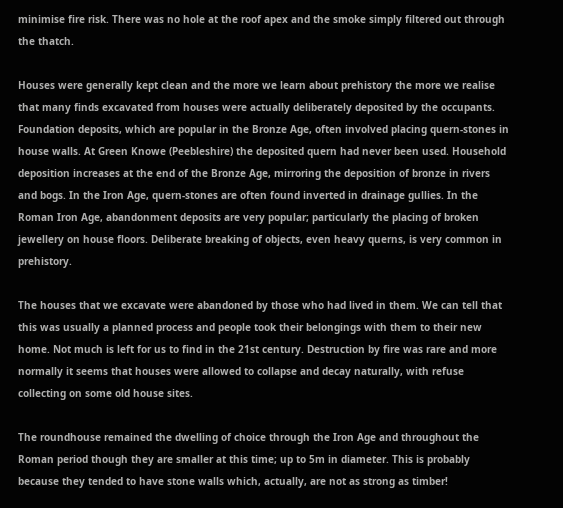minimise fire risk. There was no hole at the roof apex and the smoke simply filtered out through the thatch.

Houses were generally kept clean and the more we learn about prehistory the more we realise that many finds excavated from houses were actually deliberately deposited by the occupants. Foundation deposits, which are popular in the Bronze Age, often involved placing quern-stones in house walls. At Green Knowe (Peebleshire) the deposited quern had never been used. Household deposition increases at the end of the Bronze Age, mirroring the deposition of bronze in rivers and bogs. In the Iron Age, quern-stones are often found inverted in drainage gullies. In the Roman Iron Age, abandonment deposits are very popular; particularly the placing of broken jewellery on house floors. Deliberate breaking of objects, even heavy querns, is very common in prehistory.

The houses that we excavate were abandoned by those who had lived in them. We can tell that this was usually a planned process and people took their belongings with them to their new home. Not much is left for us to find in the 21st century. Destruction by fire was rare and more normally it seems that houses were allowed to collapse and decay naturally, with refuse collecting on some old house sites.

The roundhouse remained the dwelling of choice through the Iron Age and throughout the Roman period though they are smaller at this time; up to 5m in diameter. This is probably because they tended to have stone walls which, actually, are not as strong as timber!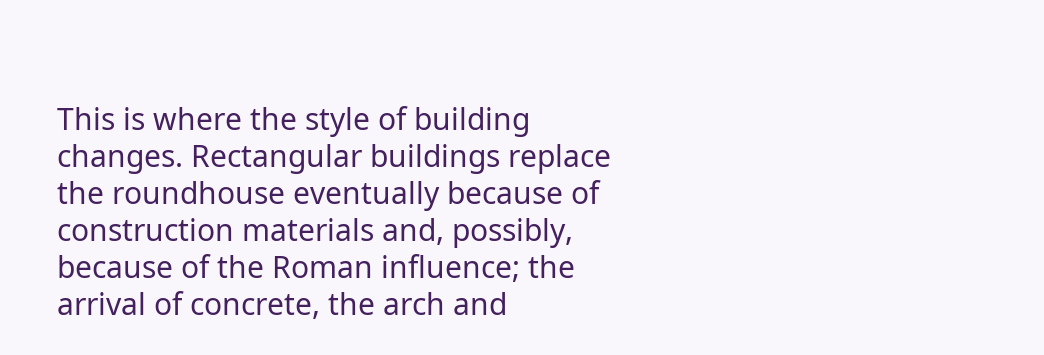This is where the style of building changes. Rectangular buildings replace the roundhouse eventually because of construction materials and, possibly, because of the Roman influence; the arrival of concrete, the arch and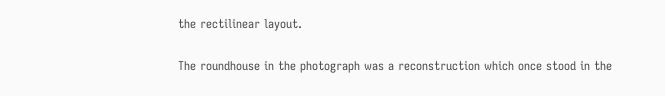the rectilinear layout.

The roundhouse in the photograph was a reconstruction which once stood in the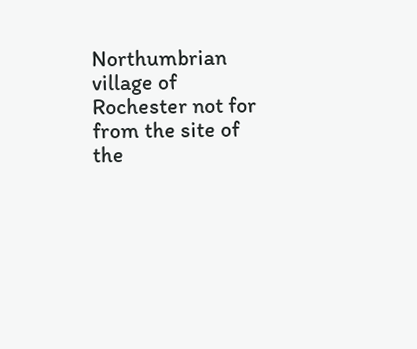Northumbrian village of Rochester not for from the site of the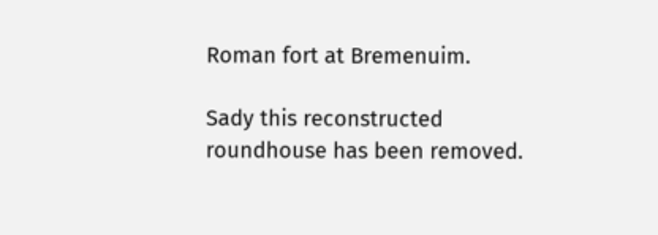Roman fort at Bremenuim.

Sady this reconstructed roundhouse has been removed.